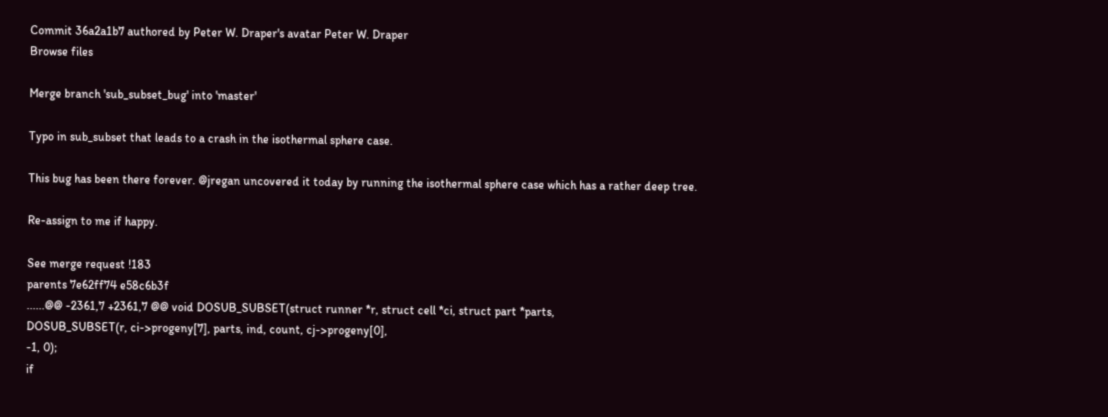Commit 36a2a1b7 authored by Peter W. Draper's avatar Peter W. Draper
Browse files

Merge branch 'sub_subset_bug' into 'master'

Typo in sub_subset that leads to a crash in the isothermal sphere case.

This bug has been there forever. @jregan uncovered it today by running the isothermal sphere case which has a rather deep tree.

Re-assign to me if happy.

See merge request !183
parents 7e62ff74 e58c6b3f
......@@ -2361,7 +2361,7 @@ void DOSUB_SUBSET(struct runner *r, struct cell *ci, struct part *parts,
DOSUB_SUBSET(r, ci->progeny[7], parts, ind, count, cj->progeny[0],
-1, 0);
if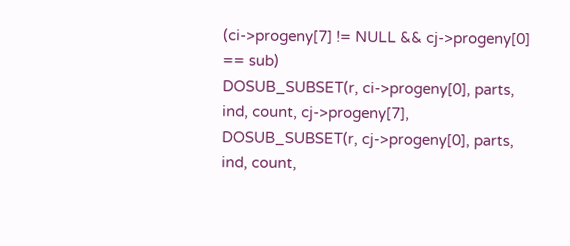(ci->progeny[7] != NULL && cj->progeny[0] == sub)
DOSUB_SUBSET(r, ci->progeny[0], parts, ind, count, cj->progeny[7],
DOSUB_SUBSET(r, cj->progeny[0], parts, ind, count,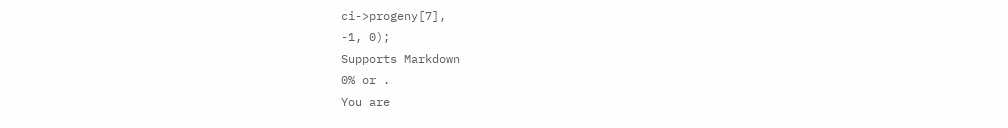ci->progeny[7],
-1, 0);
Supports Markdown
0% or .
You are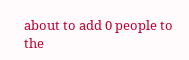about to add 0 people to the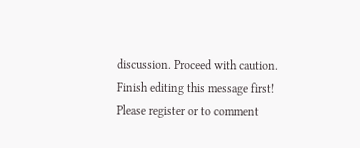discussion. Proceed with caution.
Finish editing this message first!
Please register or to comment